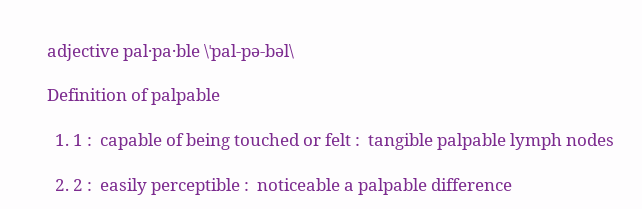adjective pal·pa·ble \ˈpal-pə-bəl\

Definition of palpable

  1. 1 :  capable of being touched or felt :  tangible palpable lymph nodes

  2. 2 :  easily perceptible :  noticeable a palpable difference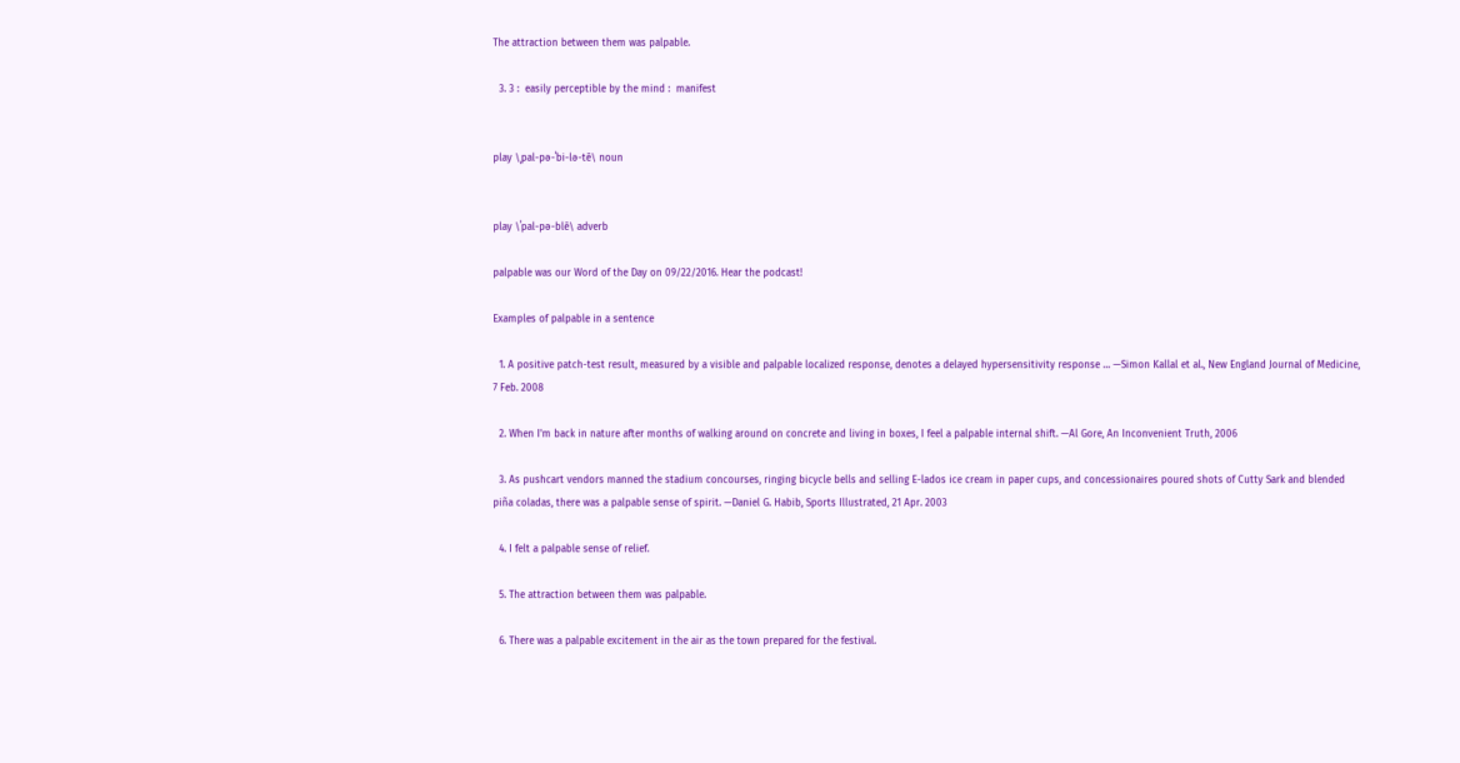The attraction between them was palpable.

  3. 3 :  easily perceptible by the mind :  manifest


play \ˌpal-pə-ˈbi-lə-tē\ noun


play \ˈpal-pə-blē\ adverb

palpable was our Word of the Day on 09/22/2016. Hear the podcast!

Examples of palpable in a sentence

  1. A positive patch-test result, measured by a visible and palpable localized response, denotes a delayed hypersensitivity response … —Simon Kallal et al., New England Journal of Medicine, 7 Feb. 2008

  2. When I'm back in nature after months of walking around on concrete and living in boxes, I feel a palpable internal shift. —Al Gore, An Inconvenient Truth, 2006

  3. As pushcart vendors manned the stadium concourses, ringing bicycle bells and selling E-lados ice cream in paper cups, and concessionaires poured shots of Cutty Sark and blended piña coladas, there was a palpable sense of spirit. —Daniel G. Habib, Sports Illustrated, 21 Apr. 2003

  4. I felt a palpable sense of relief.

  5. The attraction between them was palpable.

  6. There was a palpable excitement in the air as the town prepared for the festival.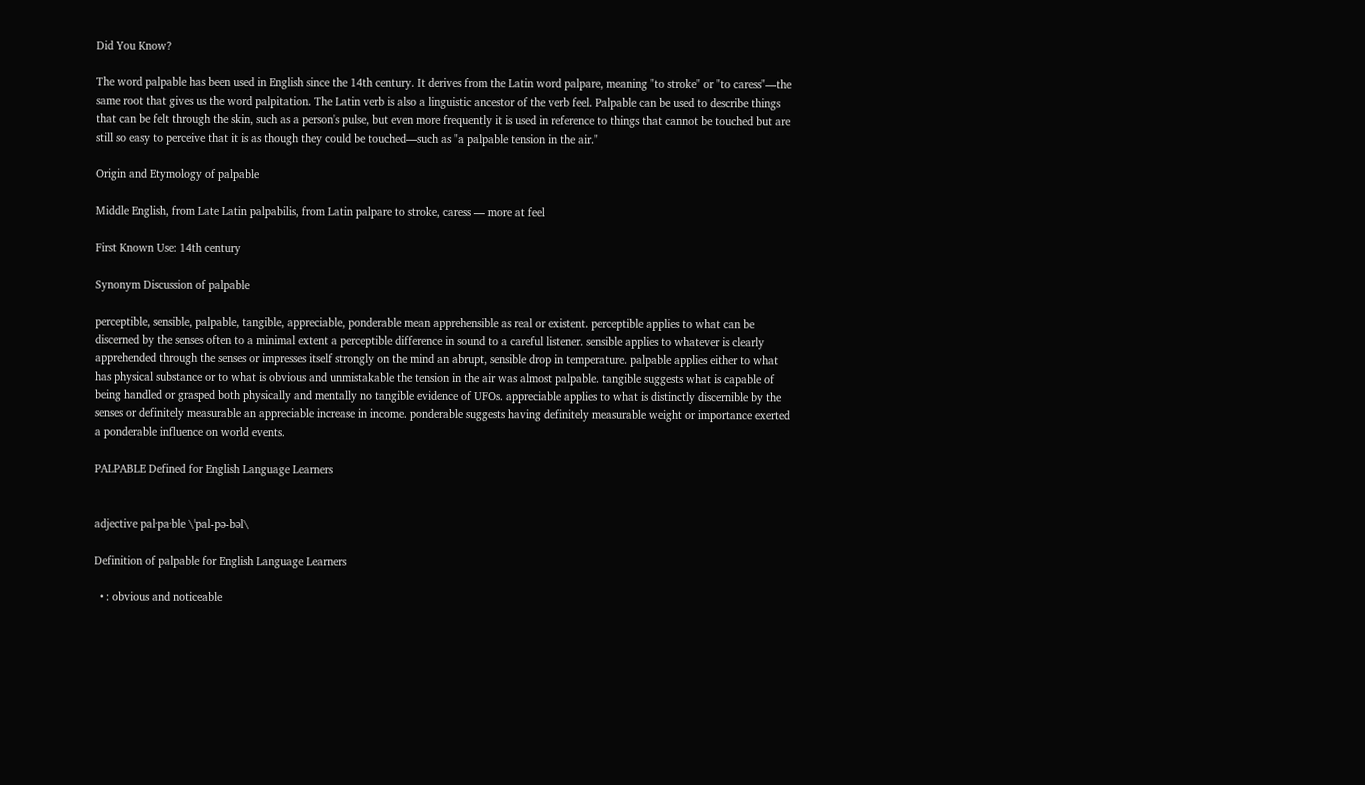Did You Know?

The word palpable has been used in English since the 14th century. It derives from the Latin word palpare, meaning "to stroke" or "to caress"—the same root that gives us the word palpitation. The Latin verb is also a linguistic ancestor of the verb feel. Palpable can be used to describe things that can be felt through the skin, such as a person's pulse, but even more frequently it is used in reference to things that cannot be touched but are still so easy to perceive that it is as though they could be touched—such as "a palpable tension in the air."

Origin and Etymology of palpable

Middle English, from Late Latin palpabilis, from Latin palpare to stroke, caress — more at feel

First Known Use: 14th century

Synonym Discussion of palpable

perceptible, sensible, palpable, tangible, appreciable, ponderable mean apprehensible as real or existent. perceptible applies to what can be discerned by the senses often to a minimal extent a perceptible difference in sound to a careful listener. sensible applies to whatever is clearly apprehended through the senses or impresses itself strongly on the mind an abrupt, sensible drop in temperature. palpable applies either to what has physical substance or to what is obvious and unmistakable the tension in the air was almost palpable. tangible suggests what is capable of being handled or grasped both physically and mentally no tangible evidence of UFOs. appreciable applies to what is distinctly discernible by the senses or definitely measurable an appreciable increase in income. ponderable suggests having definitely measurable weight or importance exerted a ponderable influence on world events.

PALPABLE Defined for English Language Learners


adjective pal·pa·ble \ˈpal-pə-bəl\

Definition of palpable for English Language Learners

  • : obvious and noticeable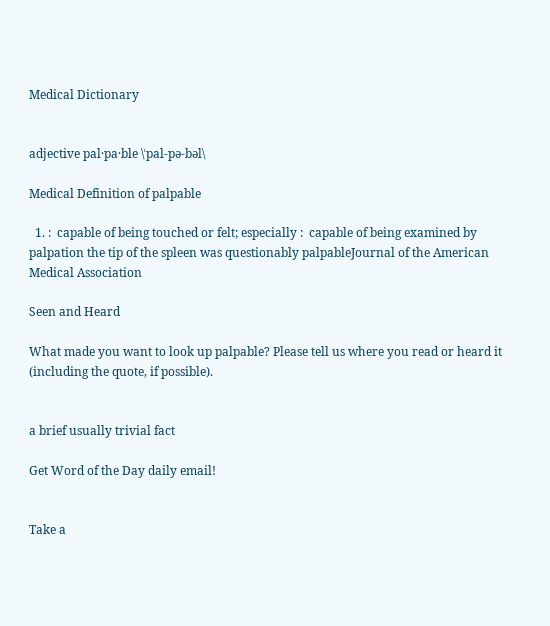Medical Dictionary


adjective pal·pa·ble \ˈpal-pə-bəl\

Medical Definition of palpable

  1. :  capable of being touched or felt; especially :  capable of being examined by palpation the tip of the spleen was questionably palpableJournal of the American Medical Association

Seen and Heard

What made you want to look up palpable? Please tell us where you read or heard it (including the quote, if possible).


a brief usually trivial fact

Get Word of the Day daily email!


Take a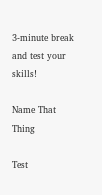3-minute break and test your skills!

Name That Thing

Test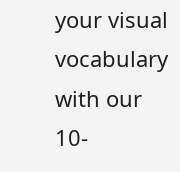your visual vocabulary with our 10-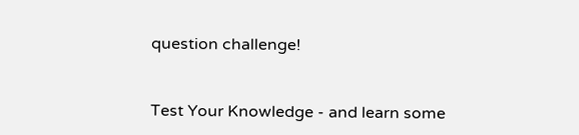question challenge!


Test Your Knowledge - and learn some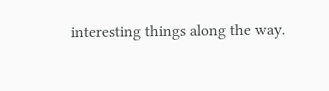interesting things along the way.